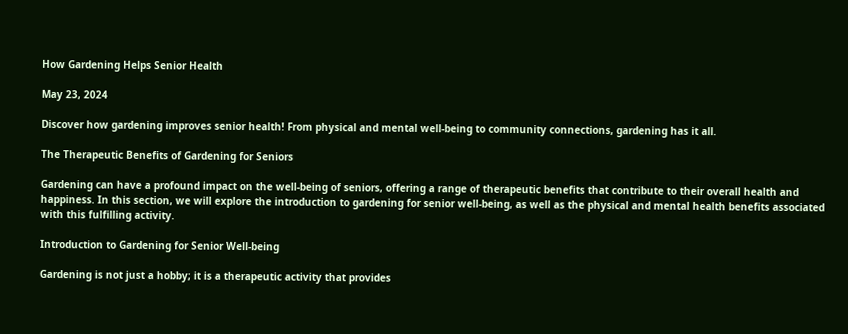How Gardening Helps Senior Health

May 23, 2024

Discover how gardening improves senior health! From physical and mental well-being to community connections, gardening has it all.

The Therapeutic Benefits of Gardening for Seniors

Gardening can have a profound impact on the well-being of seniors, offering a range of therapeutic benefits that contribute to their overall health and happiness. In this section, we will explore the introduction to gardening for senior well-being, as well as the physical and mental health benefits associated with this fulfilling activity.

Introduction to Gardening for Senior Well-being

Gardening is not just a hobby; it is a therapeutic activity that provides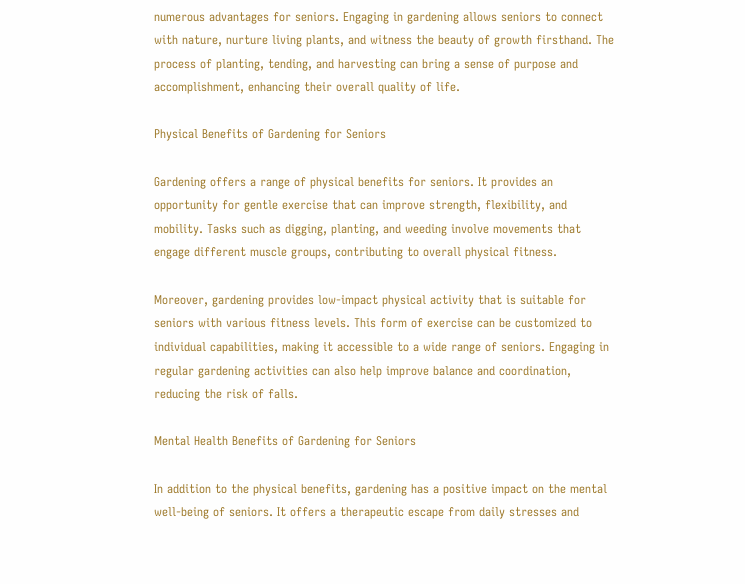numerous advantages for seniors. Engaging in gardening allows seniors to connect with nature, nurture living plants, and witness the beauty of growth firsthand. The process of planting, tending, and harvesting can bring a sense of purpose and accomplishment, enhancing their overall quality of life.

Physical Benefits of Gardening for Seniors

Gardening offers a range of physical benefits for seniors. It provides an opportunity for gentle exercise that can improve strength, flexibility, and mobility. Tasks such as digging, planting, and weeding involve movements that engage different muscle groups, contributing to overall physical fitness.

Moreover, gardening provides low-impact physical activity that is suitable for seniors with various fitness levels. This form of exercise can be customized to individual capabilities, making it accessible to a wide range of seniors. Engaging in regular gardening activities can also help improve balance and coordination, reducing the risk of falls.

Mental Health Benefits of Gardening for Seniors

In addition to the physical benefits, gardening has a positive impact on the mental well-being of seniors. It offers a therapeutic escape from daily stresses and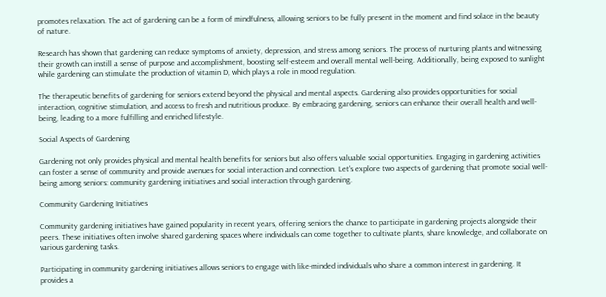promotes relaxation. The act of gardening can be a form of mindfulness, allowing seniors to be fully present in the moment and find solace in the beauty of nature.

Research has shown that gardening can reduce symptoms of anxiety, depression, and stress among seniors. The process of nurturing plants and witnessing their growth can instill a sense of purpose and accomplishment, boosting self-esteem and overall mental well-being. Additionally, being exposed to sunlight while gardening can stimulate the production of vitamin D, which plays a role in mood regulation.

The therapeutic benefits of gardening for seniors extend beyond the physical and mental aspects. Gardening also provides opportunities for social interaction, cognitive stimulation, and access to fresh and nutritious produce. By embracing gardening, seniors can enhance their overall health and well-being, leading to a more fulfilling and enriched lifestyle.

Social Aspects of Gardening

Gardening not only provides physical and mental health benefits for seniors but also offers valuable social opportunities. Engaging in gardening activities can foster a sense of community and provide avenues for social interaction and connection. Let's explore two aspects of gardening that promote social well-being among seniors: community gardening initiatives and social interaction through gardening.

Community Gardening Initiatives

Community gardening initiatives have gained popularity in recent years, offering seniors the chance to participate in gardening projects alongside their peers. These initiatives often involve shared gardening spaces where individuals can come together to cultivate plants, share knowledge, and collaborate on various gardening tasks.

Participating in community gardening initiatives allows seniors to engage with like-minded individuals who share a common interest in gardening. It provides a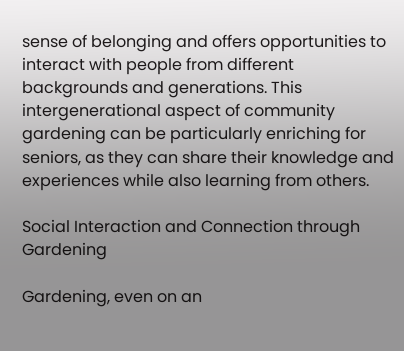sense of belonging and offers opportunities to interact with people from different backgrounds and generations. This intergenerational aspect of community gardening can be particularly enriching for seniors, as they can share their knowledge and experiences while also learning from others.

Social Interaction and Connection through Gardening

Gardening, even on an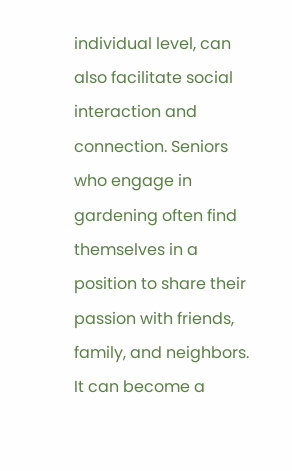individual level, can also facilitate social interaction and connection. Seniors who engage in gardening often find themselves in a position to share their passion with friends, family, and neighbors. It can become a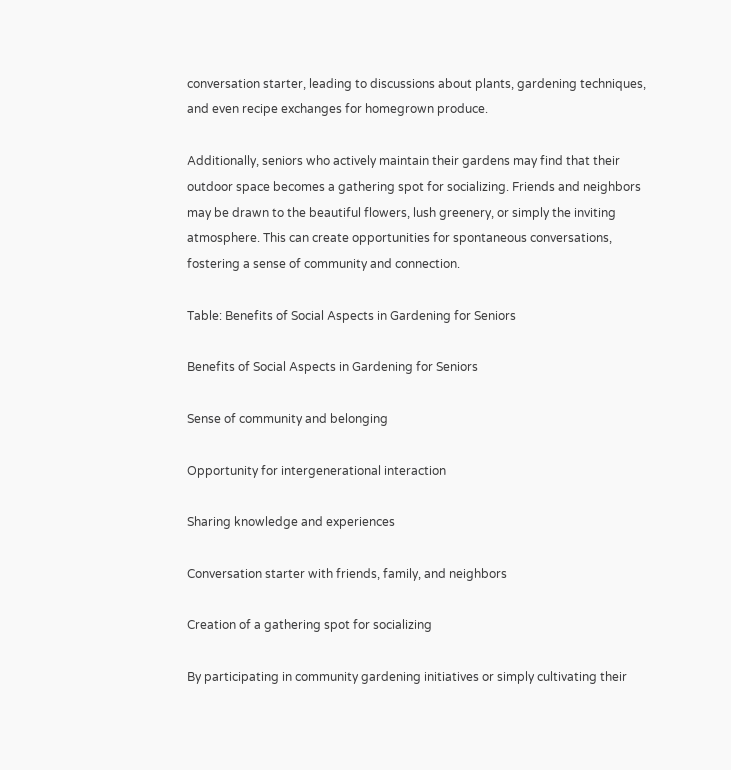conversation starter, leading to discussions about plants, gardening techniques, and even recipe exchanges for homegrown produce.

Additionally, seniors who actively maintain their gardens may find that their outdoor space becomes a gathering spot for socializing. Friends and neighbors may be drawn to the beautiful flowers, lush greenery, or simply the inviting atmosphere. This can create opportunities for spontaneous conversations, fostering a sense of community and connection.

Table: Benefits of Social Aspects in Gardening for Seniors

Benefits of Social Aspects in Gardening for Seniors

Sense of community and belonging

Opportunity for intergenerational interaction

Sharing knowledge and experiences

Conversation starter with friends, family, and neighbors

Creation of a gathering spot for socializing

By participating in community gardening initiatives or simply cultivating their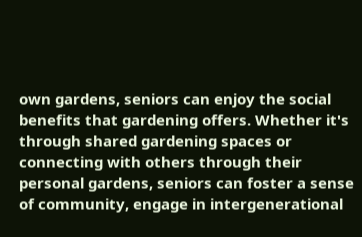own gardens, seniors can enjoy the social benefits that gardening offers. Whether it's through shared gardening spaces or connecting with others through their personal gardens, seniors can foster a sense of community, engage in intergenerational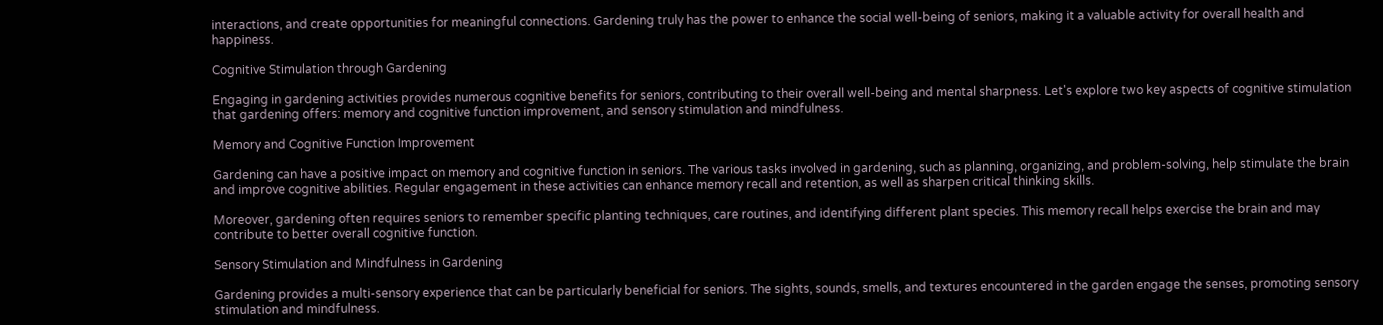interactions, and create opportunities for meaningful connections. Gardening truly has the power to enhance the social well-being of seniors, making it a valuable activity for overall health and happiness.

Cognitive Stimulation through Gardening

Engaging in gardening activities provides numerous cognitive benefits for seniors, contributing to their overall well-being and mental sharpness. Let's explore two key aspects of cognitive stimulation that gardening offers: memory and cognitive function improvement, and sensory stimulation and mindfulness.

Memory and Cognitive Function Improvement

Gardening can have a positive impact on memory and cognitive function in seniors. The various tasks involved in gardening, such as planning, organizing, and problem-solving, help stimulate the brain and improve cognitive abilities. Regular engagement in these activities can enhance memory recall and retention, as well as sharpen critical thinking skills.

Moreover, gardening often requires seniors to remember specific planting techniques, care routines, and identifying different plant species. This memory recall helps exercise the brain and may contribute to better overall cognitive function.

Sensory Stimulation and Mindfulness in Gardening

Gardening provides a multi-sensory experience that can be particularly beneficial for seniors. The sights, sounds, smells, and textures encountered in the garden engage the senses, promoting sensory stimulation and mindfulness.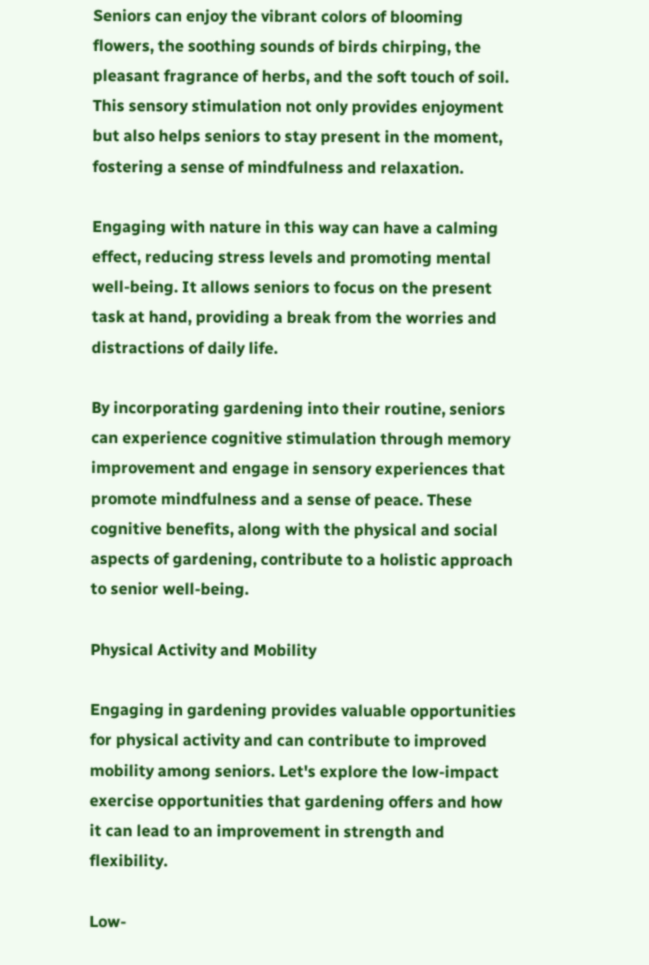Seniors can enjoy the vibrant colors of blooming flowers, the soothing sounds of birds chirping, the pleasant fragrance of herbs, and the soft touch of soil. This sensory stimulation not only provides enjoyment but also helps seniors to stay present in the moment, fostering a sense of mindfulness and relaxation.

Engaging with nature in this way can have a calming effect, reducing stress levels and promoting mental well-being. It allows seniors to focus on the present task at hand, providing a break from the worries and distractions of daily life.

By incorporating gardening into their routine, seniors can experience cognitive stimulation through memory improvement and engage in sensory experiences that promote mindfulness and a sense of peace. These cognitive benefits, along with the physical and social aspects of gardening, contribute to a holistic approach to senior well-being.

Physical Activity and Mobility

Engaging in gardening provides valuable opportunities for physical activity and can contribute to improved mobility among seniors. Let's explore the low-impact exercise opportunities that gardening offers and how it can lead to an improvement in strength and flexibility.

Low-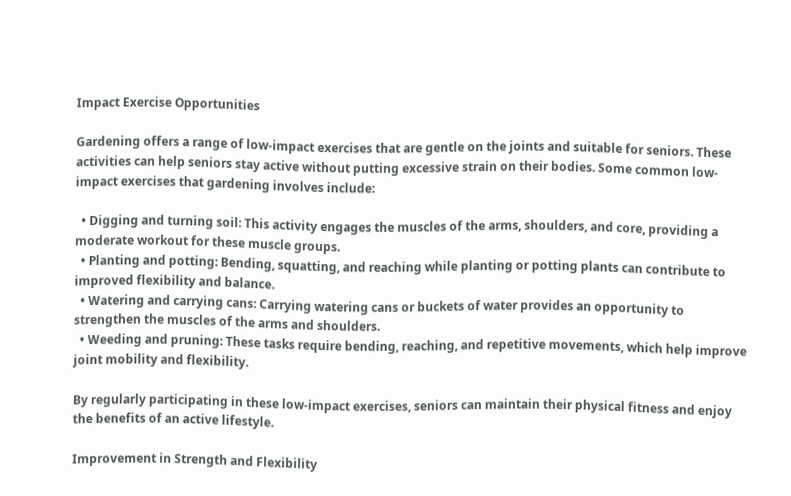Impact Exercise Opportunities

Gardening offers a range of low-impact exercises that are gentle on the joints and suitable for seniors. These activities can help seniors stay active without putting excessive strain on their bodies. Some common low-impact exercises that gardening involves include:

  • Digging and turning soil: This activity engages the muscles of the arms, shoulders, and core, providing a moderate workout for these muscle groups.
  • Planting and potting: Bending, squatting, and reaching while planting or potting plants can contribute to improved flexibility and balance.
  • Watering and carrying cans: Carrying watering cans or buckets of water provides an opportunity to strengthen the muscles of the arms and shoulders.
  • Weeding and pruning: These tasks require bending, reaching, and repetitive movements, which help improve joint mobility and flexibility.

By regularly participating in these low-impact exercises, seniors can maintain their physical fitness and enjoy the benefits of an active lifestyle.

Improvement in Strength and Flexibility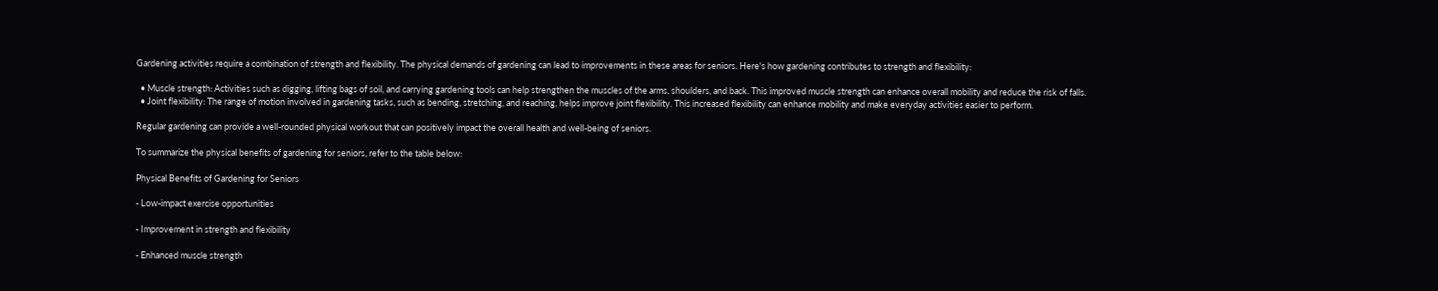Gardening activities require a combination of strength and flexibility. The physical demands of gardening can lead to improvements in these areas for seniors. Here's how gardening contributes to strength and flexibility:

  • Muscle strength: Activities such as digging, lifting bags of soil, and carrying gardening tools can help strengthen the muscles of the arms, shoulders, and back. This improved muscle strength can enhance overall mobility and reduce the risk of falls.
  • Joint flexibility: The range of motion involved in gardening tasks, such as bending, stretching, and reaching, helps improve joint flexibility. This increased flexibility can enhance mobility and make everyday activities easier to perform.

Regular gardening can provide a well-rounded physical workout that can positively impact the overall health and well-being of seniors.

To summarize the physical benefits of gardening for seniors, refer to the table below:

Physical Benefits of Gardening for Seniors

- Low-impact exercise opportunities

- Improvement in strength and flexibility

- Enhanced muscle strength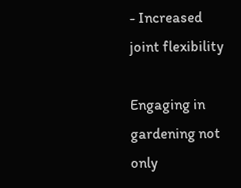- Increased joint flexibility

Engaging in gardening not only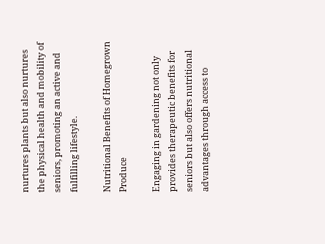nurtures plants but also nurtures the physical health and mobility of seniors, promoting an active and fulfilling lifestyle.

Nutritional Benefits of Homegrown Produce

Engaging in gardening not only provides therapeutic benefits for seniors but also offers nutritional advantages through access to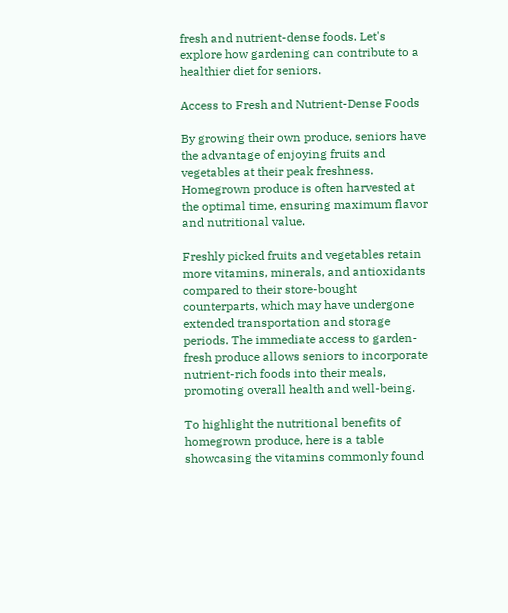fresh and nutrient-dense foods. Let's explore how gardening can contribute to a healthier diet for seniors.

Access to Fresh and Nutrient-Dense Foods

By growing their own produce, seniors have the advantage of enjoying fruits and vegetables at their peak freshness. Homegrown produce is often harvested at the optimal time, ensuring maximum flavor and nutritional value.

Freshly picked fruits and vegetables retain more vitamins, minerals, and antioxidants compared to their store-bought counterparts, which may have undergone extended transportation and storage periods. The immediate access to garden-fresh produce allows seniors to incorporate nutrient-rich foods into their meals, promoting overall health and well-being.

To highlight the nutritional benefits of homegrown produce, here is a table showcasing the vitamins commonly found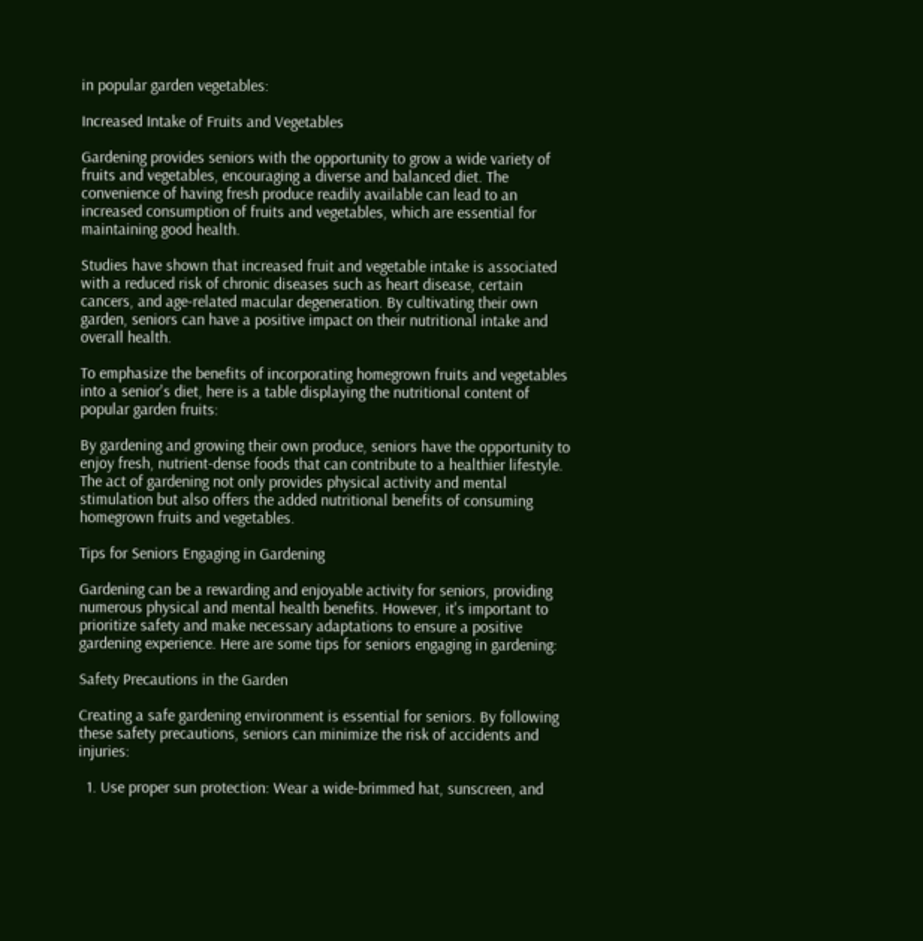in popular garden vegetables:

Increased Intake of Fruits and Vegetables

Gardening provides seniors with the opportunity to grow a wide variety of fruits and vegetables, encouraging a diverse and balanced diet. The convenience of having fresh produce readily available can lead to an increased consumption of fruits and vegetables, which are essential for maintaining good health.

Studies have shown that increased fruit and vegetable intake is associated with a reduced risk of chronic diseases such as heart disease, certain cancers, and age-related macular degeneration. By cultivating their own garden, seniors can have a positive impact on their nutritional intake and overall health.

To emphasize the benefits of incorporating homegrown fruits and vegetables into a senior's diet, here is a table displaying the nutritional content of popular garden fruits:

By gardening and growing their own produce, seniors have the opportunity to enjoy fresh, nutrient-dense foods that can contribute to a healthier lifestyle. The act of gardening not only provides physical activity and mental stimulation but also offers the added nutritional benefits of consuming homegrown fruits and vegetables.

Tips for Seniors Engaging in Gardening

Gardening can be a rewarding and enjoyable activity for seniors, providing numerous physical and mental health benefits. However, it's important to prioritize safety and make necessary adaptations to ensure a positive gardening experience. Here are some tips for seniors engaging in gardening:

Safety Precautions in the Garden

Creating a safe gardening environment is essential for seniors. By following these safety precautions, seniors can minimize the risk of accidents and injuries:

  1. Use proper sun protection: Wear a wide-brimmed hat, sunscreen, and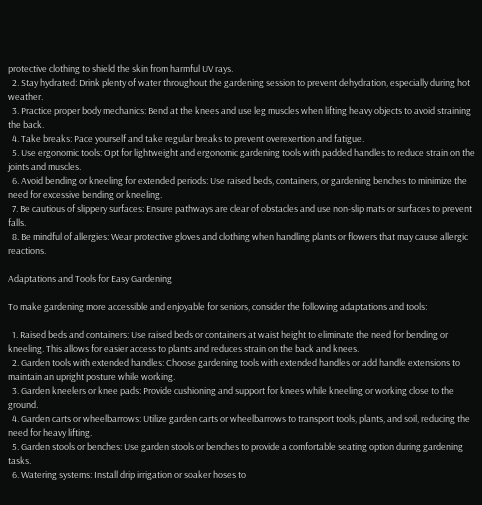protective clothing to shield the skin from harmful UV rays.
  2. Stay hydrated: Drink plenty of water throughout the gardening session to prevent dehydration, especially during hot weather.
  3. Practice proper body mechanics: Bend at the knees and use leg muscles when lifting heavy objects to avoid straining the back.
  4. Take breaks: Pace yourself and take regular breaks to prevent overexertion and fatigue.
  5. Use ergonomic tools: Opt for lightweight and ergonomic gardening tools with padded handles to reduce strain on the joints and muscles.
  6. Avoid bending or kneeling for extended periods: Use raised beds, containers, or gardening benches to minimize the need for excessive bending or kneeling.
  7. Be cautious of slippery surfaces: Ensure pathways are clear of obstacles and use non-slip mats or surfaces to prevent falls.
  8. Be mindful of allergies: Wear protective gloves and clothing when handling plants or flowers that may cause allergic reactions.

Adaptations and Tools for Easy Gardening

To make gardening more accessible and enjoyable for seniors, consider the following adaptations and tools:

  1. Raised beds and containers: Use raised beds or containers at waist height to eliminate the need for bending or kneeling. This allows for easier access to plants and reduces strain on the back and knees.
  2. Garden tools with extended handles: Choose gardening tools with extended handles or add handle extensions to maintain an upright posture while working.
  3. Garden kneelers or knee pads: Provide cushioning and support for knees while kneeling or working close to the ground.
  4. Garden carts or wheelbarrows: Utilize garden carts or wheelbarrows to transport tools, plants, and soil, reducing the need for heavy lifting.
  5. Garden stools or benches: Use garden stools or benches to provide a comfortable seating option during gardening tasks.
  6. Watering systems: Install drip irrigation or soaker hoses to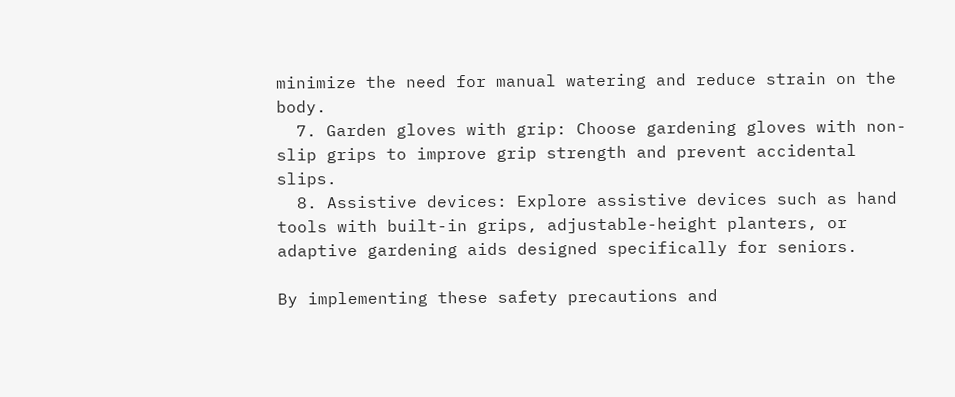minimize the need for manual watering and reduce strain on the body.
  7. Garden gloves with grip: Choose gardening gloves with non-slip grips to improve grip strength and prevent accidental slips.
  8. Assistive devices: Explore assistive devices such as hand tools with built-in grips, adjustable-height planters, or adaptive gardening aids designed specifically for seniors.

By implementing these safety precautions and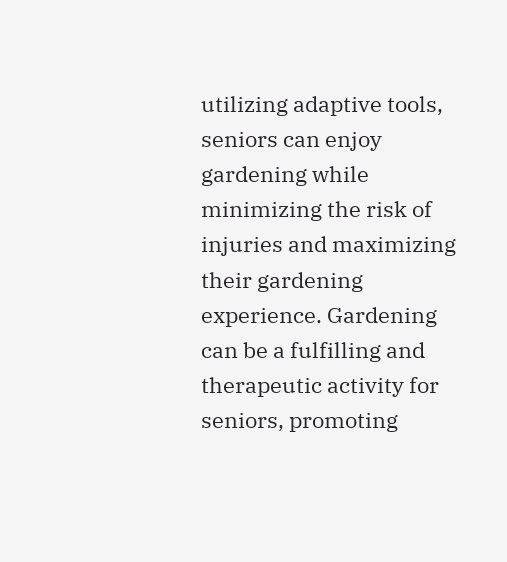utilizing adaptive tools, seniors can enjoy gardening while minimizing the risk of injuries and maximizing their gardening experience. Gardening can be a fulfilling and therapeutic activity for seniors, promoting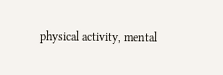physical activity, mental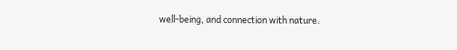well-being, and connection with nature.